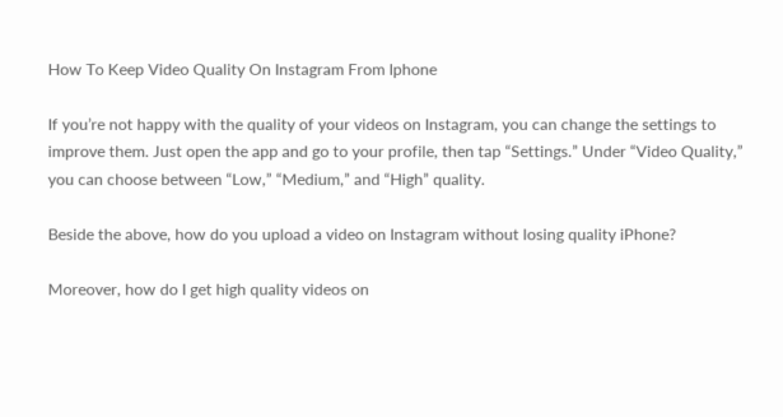How To Keep Video Quality On Instagram From Iphone

If you’re not happy with the quality of your videos on Instagram, you can change the settings to improve them. Just open the app and go to your profile, then tap “Settings.” Under “Video Quality,” you can choose between “Low,” “Medium,” and “High” quality.

Beside the above, how do you upload a video on Instagram without losing quality iPhone?

Moreover, how do I get high quality videos on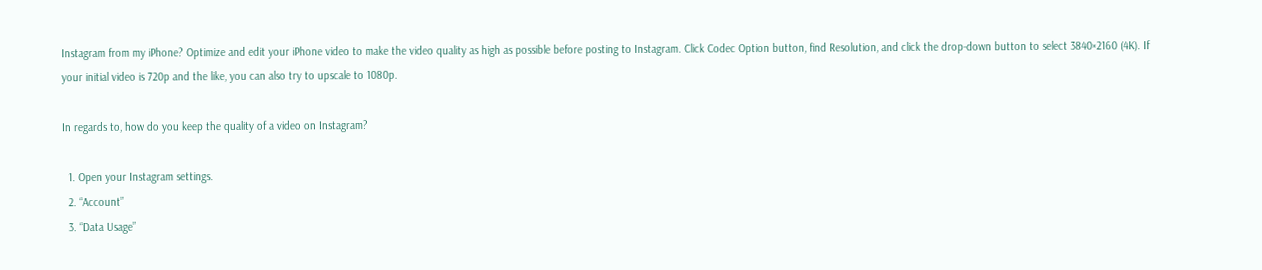Instagram from my iPhone? Optimize and edit your iPhone video to make the video quality as high as possible before posting to Instagram. Click Codec Option button, find Resolution, and click the drop-down button to select 3840×2160 (4K). If your initial video is 720p and the like, you can also try to upscale to 1080p.

In regards to, how do you keep the quality of a video on Instagram?

  1. Open your Instagram settings.
  2. “Account”
  3. “Data Usage”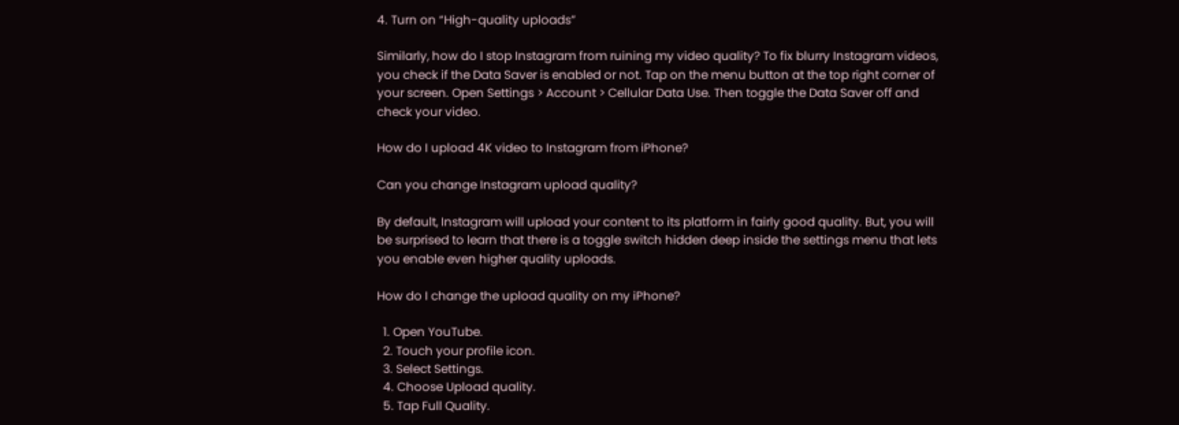4. Turn on “High-quality uploads”

Similarly, how do I stop Instagram from ruining my video quality? To fix blurry Instagram videos, you check if the Data Saver is enabled or not. Tap on the menu button at the top right corner of your screen. Open Settings > Account > Cellular Data Use. Then toggle the Data Saver off and check your video.

How do I upload 4K video to Instagram from iPhone?

Can you change Instagram upload quality?

By default, Instagram will upload your content to its platform in fairly good quality. But, you will be surprised to learn that there is a toggle switch hidden deep inside the settings menu that lets you enable even higher quality uploads.

How do I change the upload quality on my iPhone?

  1. Open YouTube.
  2. Touch your profile icon.
  3. Select Settings.
  4. Choose Upload quality.
  5. Tap Full Quality.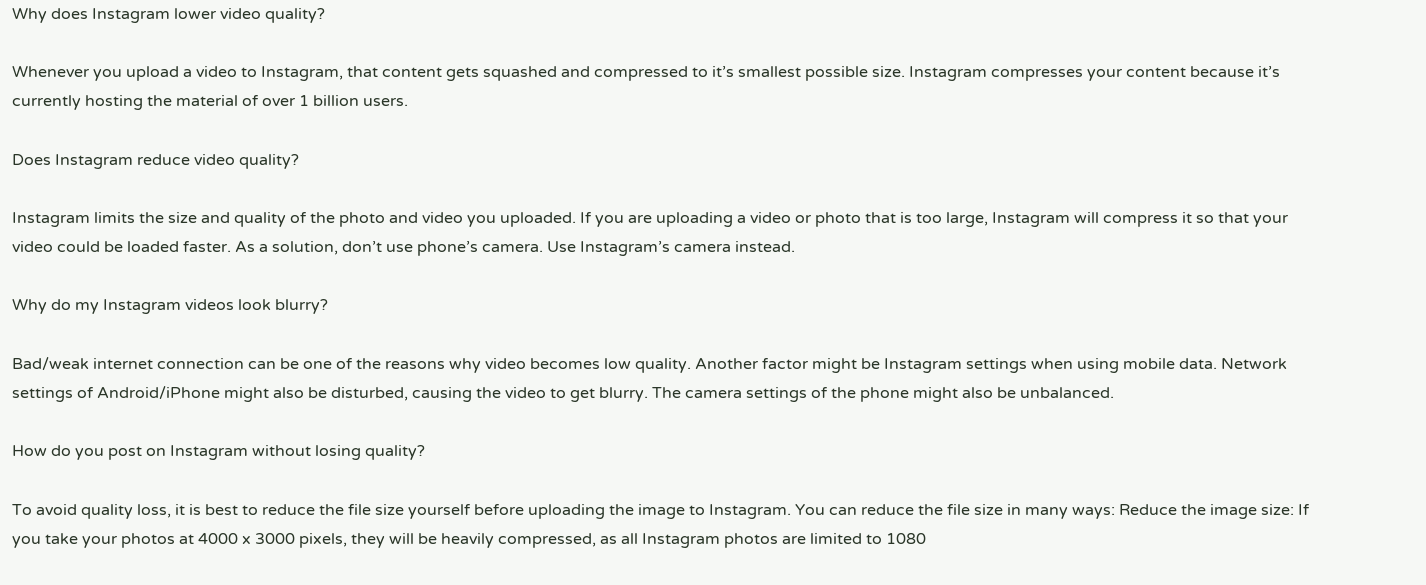Why does Instagram lower video quality?

Whenever you upload a video to Instagram, that content gets squashed and compressed to it’s smallest possible size. Instagram compresses your content because it’s currently hosting the material of over 1 billion users.

Does Instagram reduce video quality?

Instagram limits the size and quality of the photo and video you uploaded. If you are uploading a video or photo that is too large, Instagram will compress it so that your video could be loaded faster. As a solution, don’t use phone’s camera. Use Instagram’s camera instead.

Why do my Instagram videos look blurry?

Bad/weak internet connection can be one of the reasons why video becomes low quality. Another factor might be Instagram settings when using mobile data. Network settings of Android/iPhone might also be disturbed, causing the video to get blurry. The camera settings of the phone might also be unbalanced.

How do you post on Instagram without losing quality?

To avoid quality loss, it is best to reduce the file size yourself before uploading the image to Instagram. You can reduce the file size in many ways: Reduce the image size: If you take your photos at 4000 x 3000 pixels, they will be heavily compressed, as all Instagram photos are limited to 1080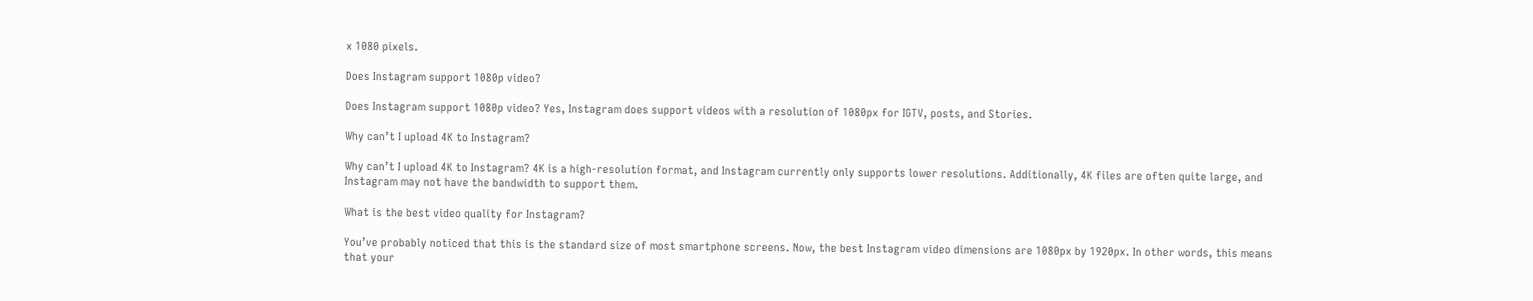x 1080 pixels.

Does Instagram support 1080p video?

Does Instagram support 1080p video? Yes, Instagram does support videos with a resolution of 1080px for IGTV, posts, and Stories.

Why can’t I upload 4K to Instagram?

Why can’t I upload 4K to Instagram? 4K is a high-resolution format, and Instagram currently only supports lower resolutions. Additionally, 4K files are often quite large, and Instagram may not have the bandwidth to support them.

What is the best video quality for Instagram?

You’ve probably noticed that this is the standard size of most smartphone screens. Now, the best Instagram video dimensions are 1080px by 1920px. In other words, this means that your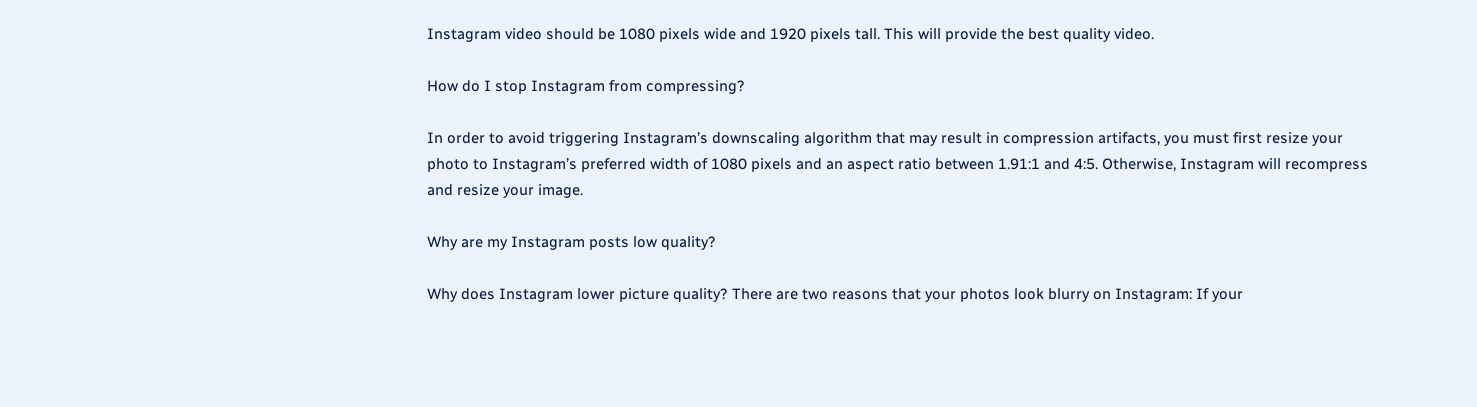Instagram video should be 1080 pixels wide and 1920 pixels tall. This will provide the best quality video.

How do I stop Instagram from compressing?

In order to avoid triggering Instagram’s downscaling algorithm that may result in compression artifacts, you must first resize your photo to Instagram’s preferred width of 1080 pixels and an aspect ratio between 1.91:1 and 4:5. Otherwise, Instagram will recompress and resize your image.

Why are my Instagram posts low quality?

Why does Instagram lower picture quality? There are two reasons that your photos look blurry on Instagram: If your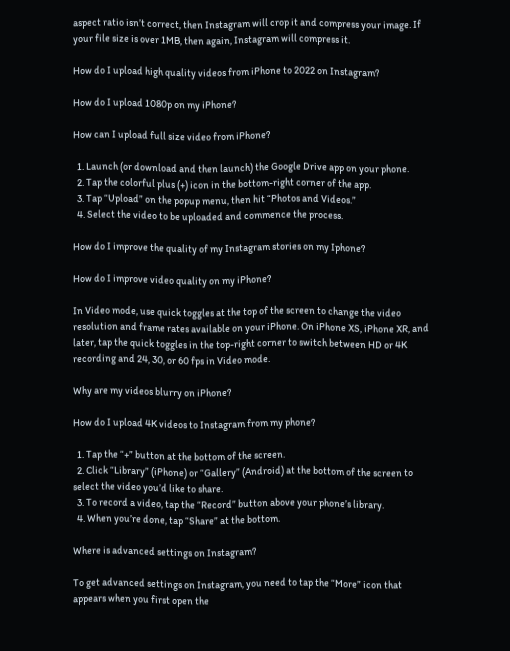aspect ratio isn’t correct, then Instagram will crop it and compress your image. If your file size is over 1MB, then again, Instagram will compress it.

How do I upload high quality videos from iPhone to 2022 on Instagram?

How do I upload 1080p on my iPhone?

How can I upload full size video from iPhone?

  1. Launch (or download and then launch) the Google Drive app on your phone.
  2. Tap the colorful plus (+) icon in the bottom-right corner of the app.
  3. Tap “Upload” on the popup menu, then hit “Photos and Videos.”
  4. Select the video to be uploaded and commence the process.

How do I improve the quality of my Instagram stories on my Iphone?

How do I improve video quality on my iPhone?

In Video mode, use quick toggles at the top of the screen to change the video resolution and frame rates available on your iPhone. On iPhone XS, iPhone XR, and later, tap the quick toggles in the top-right corner to switch between HD or 4K recording and 24, 30, or 60 fps in Video mode.

Why are my videos blurry on iPhone?

How do I upload 4K videos to Instagram from my phone?

  1. Tap the “+” button at the bottom of the screen.
  2. Click “Library” (iPhone) or “Gallery” (Android) at the bottom of the screen to select the video you’d like to share.
  3. To record a video, tap the “Record” button above your phone’s library.
  4. When you’re done, tap “Share” at the bottom.

Where is advanced settings on Instagram?

To get advanced settings on Instagram, you need to tap the “More” icon that appears when you first open the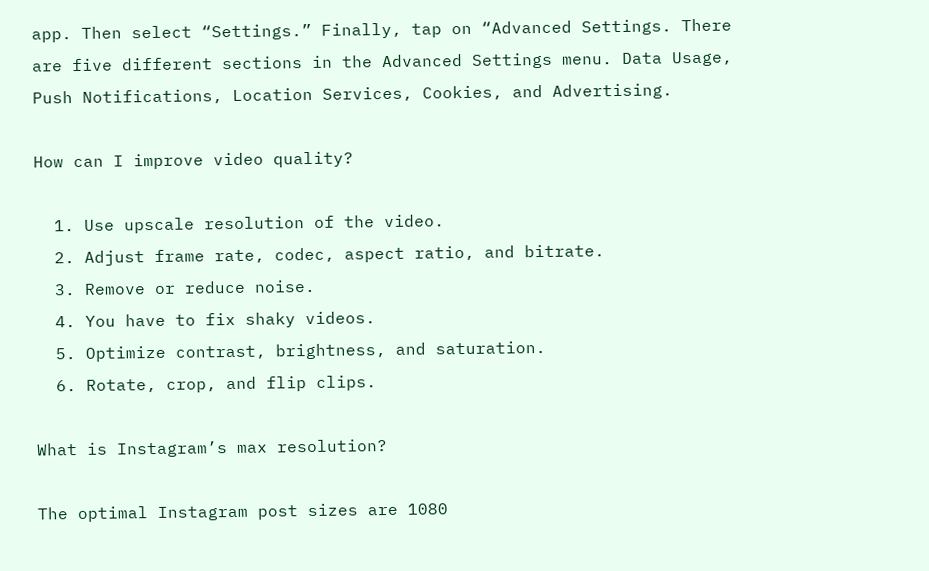app. Then select “Settings.” Finally, tap on “Advanced Settings. There are five different sections in the Advanced Settings menu. Data Usage, Push Notifications, Location Services, Cookies, and Advertising.

How can I improve video quality?

  1. Use upscale resolution of the video.
  2. Adjust frame rate, codec, aspect ratio, and bitrate.
  3. Remove or reduce noise.
  4. You have to fix shaky videos.
  5. Optimize contrast, brightness, and saturation.
  6. Rotate, crop, and flip clips.

What is Instagram’s max resolution?

The optimal Instagram post sizes are 1080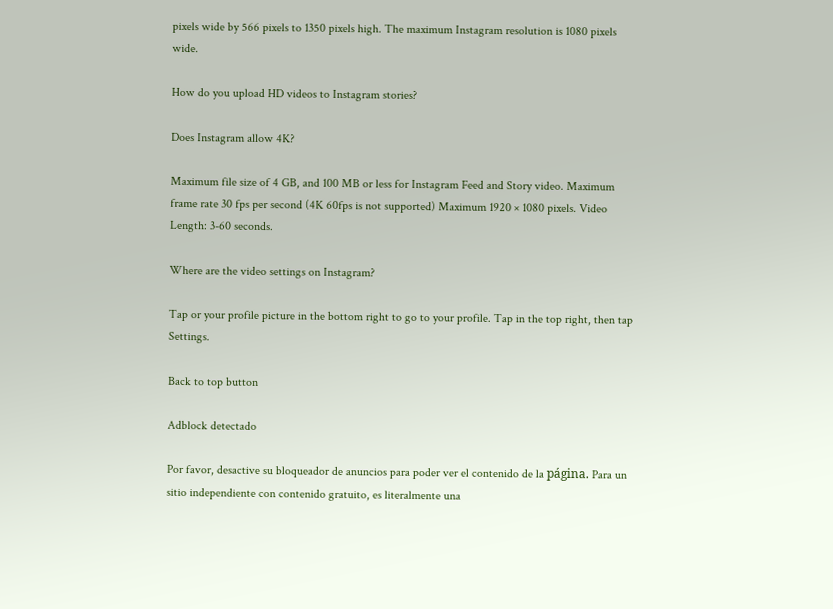pixels wide by 566 pixels to 1350 pixels high. The maximum Instagram resolution is 1080 pixels wide.

How do you upload HD videos to Instagram stories?

Does Instagram allow 4K?

Maximum file size of 4 GB, and 100 MB or less for Instagram Feed and Story video. Maximum frame rate 30 fps per second (4K 60fps is not supported) Maximum 1920 × 1080 pixels. Video Length: 3-60 seconds.

Where are the video settings on Instagram?

Tap or your profile picture in the bottom right to go to your profile. Tap in the top right, then tap Settings.

Back to top button

Adblock detectado

Por favor, desactive su bloqueador de anuncios para poder ver el contenido de la página. Para un sitio independiente con contenido gratuito, es literalmente una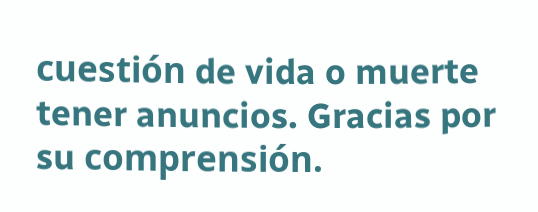cuestión de vida o muerte tener anuncios. Gracias por su comprensión.